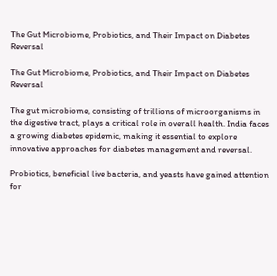The Gut Microbiome, Probiotics, and Their Impact on Diabetes Reversal

The Gut Microbiome, Probiotics, and Their Impact on Diabetes Reversal

The gut microbiome, consisting of trillions of microorganisms in the digestive tract, plays a critical role in overall health. India faces a growing diabetes epidemic, making it essential to explore innovative approaches for diabetes management and reversal.

Probiotics, beneficial live bacteria, and yeasts have gained attention for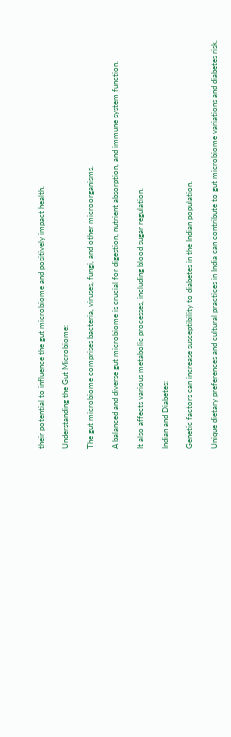their potential to influence the gut microbiome and positively impact health.

Understanding the Gut Microbiome:

The gut microbiome comprises bacteria, viruses, fungi, and other microorganisms.

A balanced and diverse gut microbiome is crucial for digestion, nutrient absorption, and immune system function.

It also affects various metabolic processes, including blood sugar regulation.

Indian and Diabetes:

Genetic factors can increase susceptibility to diabetes in the Indian population.

Unique dietary preferences and cultural practices in India can contribute to gut microbiome variations and diabetes risk.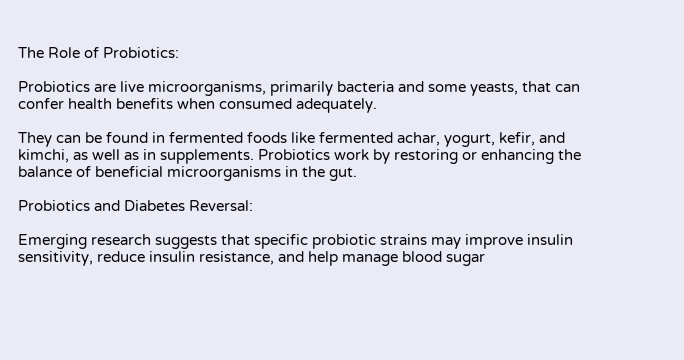The Role of Probiotics:

Probiotics are live microorganisms, primarily bacteria and some yeasts, that can confer health benefits when consumed adequately.

They can be found in fermented foods like fermented achar, yogurt, kefir, and kimchi, as well as in supplements. Probiotics work by restoring or enhancing the balance of beneficial microorganisms in the gut.

Probiotics and Diabetes Reversal:

Emerging research suggests that specific probiotic strains may improve insulin sensitivity, reduce insulin resistance, and help manage blood sugar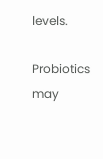levels.

Probiotics may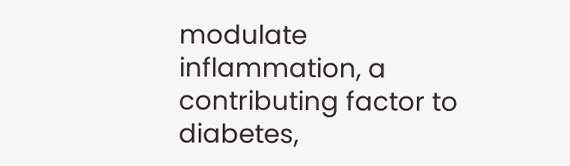modulate inflammation, a contributing factor to diabetes,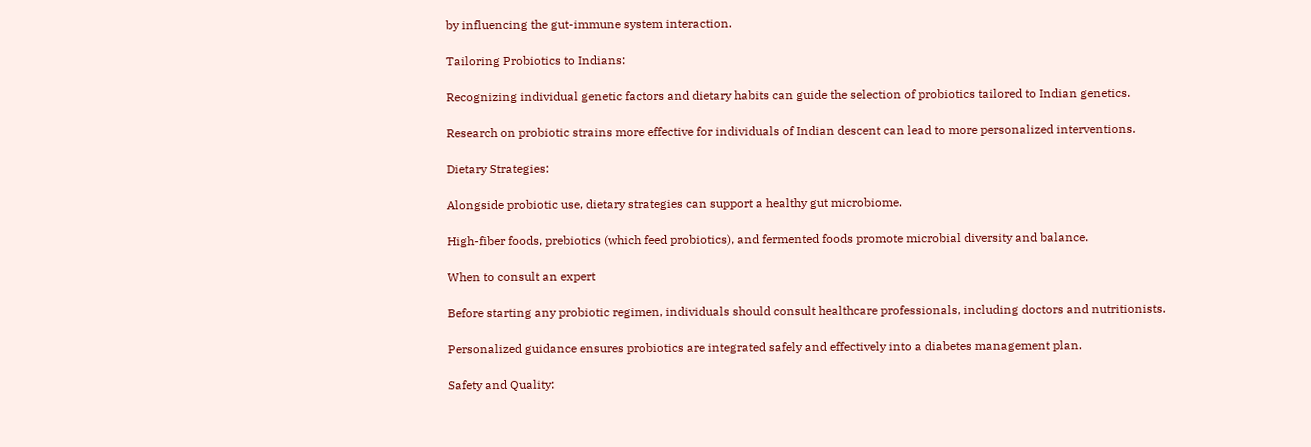by influencing the gut-immune system interaction.

Tailoring Probiotics to Indians:

Recognizing individual genetic factors and dietary habits can guide the selection of probiotics tailored to Indian genetics.

Research on probiotic strains more effective for individuals of Indian descent can lead to more personalized interventions.

Dietary Strategies:

Alongside probiotic use, dietary strategies can support a healthy gut microbiome.

High-fiber foods, prebiotics (which feed probiotics), and fermented foods promote microbial diversity and balance.

When to consult an expert

Before starting any probiotic regimen, individuals should consult healthcare professionals, including doctors and nutritionists.

Personalized guidance ensures probiotics are integrated safely and effectively into a diabetes management plan.

Safety and Quality: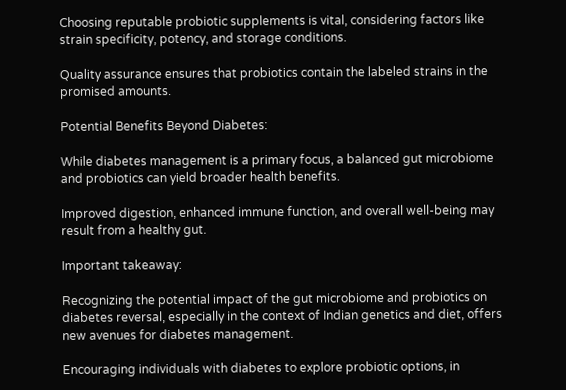Choosing reputable probiotic supplements is vital, considering factors like strain specificity, potency, and storage conditions.

Quality assurance ensures that probiotics contain the labeled strains in the promised amounts.

Potential Benefits Beyond Diabetes:

While diabetes management is a primary focus, a balanced gut microbiome and probiotics can yield broader health benefits.

Improved digestion, enhanced immune function, and overall well-being may result from a healthy gut.

Important takeaway:

Recognizing the potential impact of the gut microbiome and probiotics on diabetes reversal, especially in the context of Indian genetics and diet, offers new avenues for diabetes management.

Encouraging individuals with diabetes to explore probiotic options, in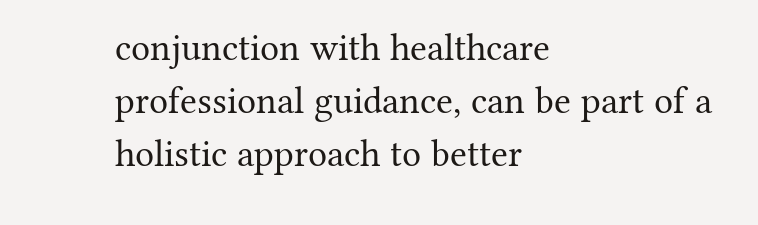conjunction with healthcare professional guidance, can be part of a holistic approach to better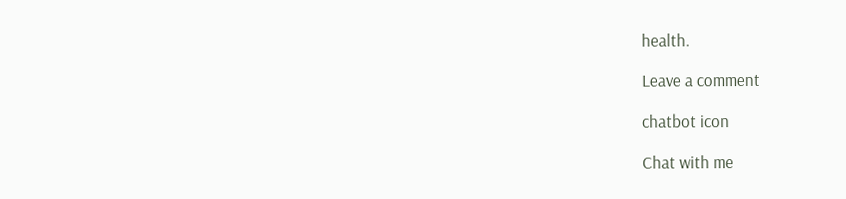health.

Leave a comment

chatbot icon

Chat with me